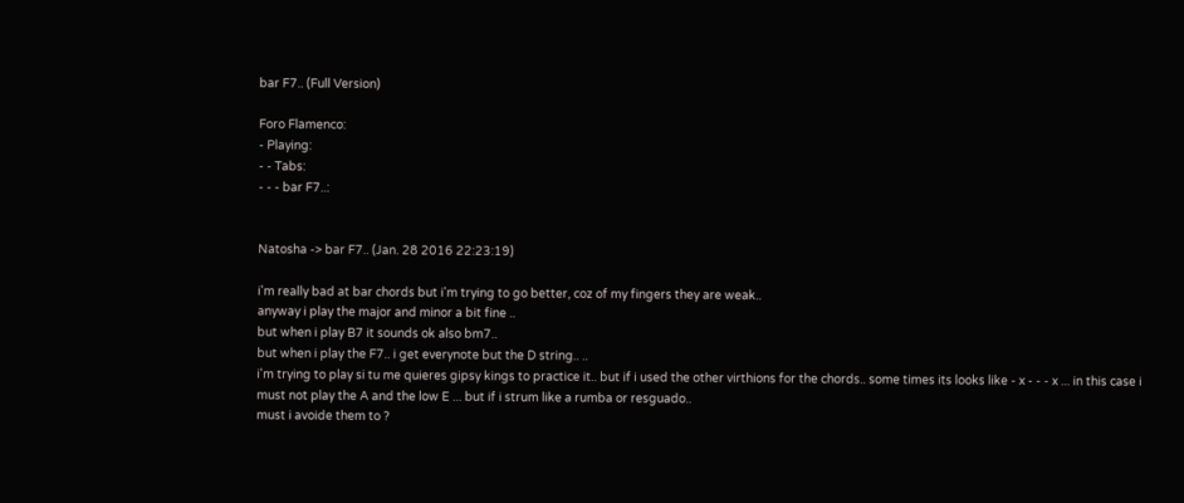bar F7.. (Full Version)

Foro Flamenco:
- Playing:
- - Tabs:
- - - bar F7..:


Natosha -> bar F7.. (Jan. 28 2016 22:23:19)

i'm really bad at bar chords but i'm trying to go better, coz of my fingers they are weak..
anyway i play the major and minor a bit fine ..
but when i play B7 it sounds ok also bm7..
but when i play the F7.. i get everynote but the D string.. ..
i'm trying to play si tu me quieres gipsy kings to practice it.. but if i used the other virthions for the chords.. some times its looks like - x - - - x ... in this case i must not play the A and the low E ... but if i strum like a rumba or resguado..
must i avoide them to ?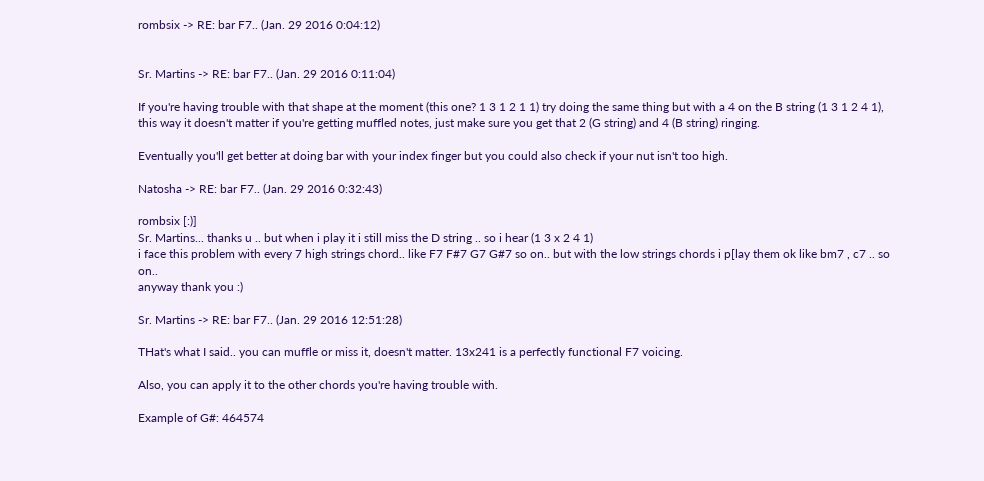rombsix -> RE: bar F7.. (Jan. 29 2016 0:04:12)


Sr. Martins -> RE: bar F7.. (Jan. 29 2016 0:11:04)

If you're having trouble with that shape at the moment (this one? 1 3 1 2 1 1) try doing the same thing but with a 4 on the B string (1 3 1 2 4 1), this way it doesn't matter if you're getting muffled notes, just make sure you get that 2 (G string) and 4 (B string) ringing.

Eventually you'll get better at doing bar with your index finger but you could also check if your nut isn't too high.

Natosha -> RE: bar F7.. (Jan. 29 2016 0:32:43)

rombsix [:)]
Sr. Martins... thanks u .. but when i play it i still miss the D string .. so i hear (1 3 x 2 4 1)
i face this problem with every 7 high strings chord.. like F7 F#7 G7 G#7 so on.. but with the low strings chords i p[lay them ok like bm7 , c7 .. so on..
anyway thank you :)

Sr. Martins -> RE: bar F7.. (Jan. 29 2016 12:51:28)

THat's what I said.. you can muffle or miss it, doesn't matter. 13x241 is a perfectly functional F7 voicing.

Also, you can apply it to the other chords you're having trouble with.

Example of G#: 464574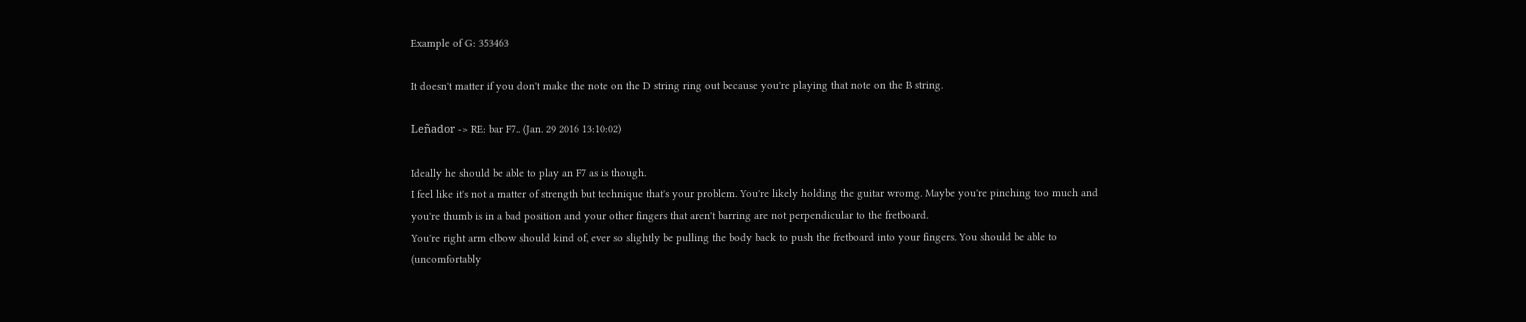Example of G: 353463

It doesn't matter if you don't make the note on the D string ring out because you're playing that note on the B string.

Leñador -> RE: bar F7.. (Jan. 29 2016 13:10:02)

Ideally he should be able to play an F7 as is though.
I feel like it's not a matter of strength but technique that's your problem. You're likely holding the guitar wromg. Maybe you're pinching too much and you're thumb is in a bad position and your other fingers that aren't barring are not perpendicular to the fretboard.
You're right arm elbow should kind of, ever so slightly be pulling the body back to push the fretboard into your fingers. You should be able to (uncomfortably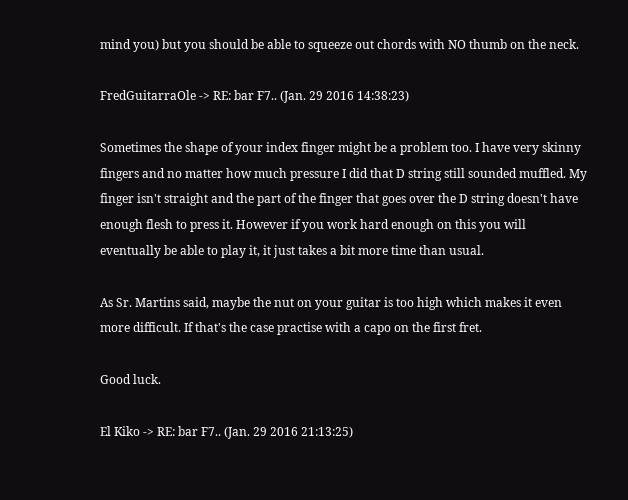mind you) but you should be able to squeeze out chords with NO thumb on the neck.

FredGuitarraOle -> RE: bar F7.. (Jan. 29 2016 14:38:23)

Sometimes the shape of your index finger might be a problem too. I have very skinny fingers and no matter how much pressure I did that D string still sounded muffled. My finger isn't straight and the part of the finger that goes over the D string doesn't have enough flesh to press it. However if you work hard enough on this you will eventually be able to play it, it just takes a bit more time than usual.

As Sr. Martins said, maybe the nut on your guitar is too high which makes it even more difficult. If that's the case practise with a capo on the first fret.

Good luck.

El Kiko -> RE: bar F7.. (Jan. 29 2016 21:13:25)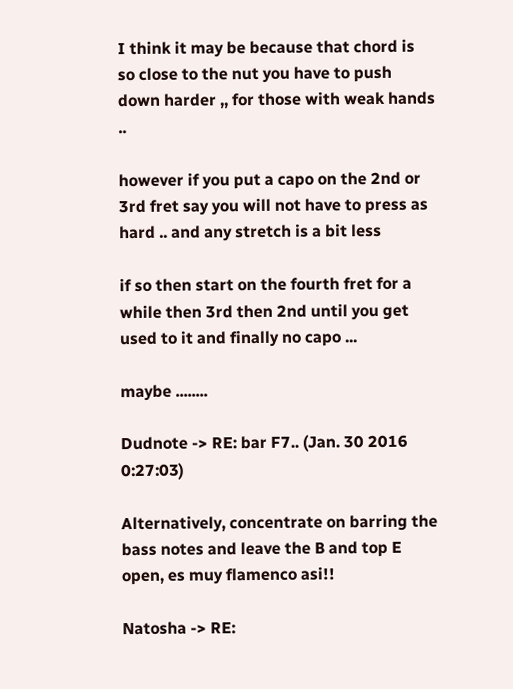I think it may be because that chord is so close to the nut you have to push down harder ,, for those with weak hands ..

however if you put a capo on the 2nd or 3rd fret say you will not have to press as hard .. and any stretch is a bit less

if so then start on the fourth fret for a while then 3rd then 2nd until you get used to it and finally no capo ...

maybe ........

Dudnote -> RE: bar F7.. (Jan. 30 2016 0:27:03)

Alternatively, concentrate on barring the bass notes and leave the B and top E open, es muy flamenco asi!!

Natosha -> RE: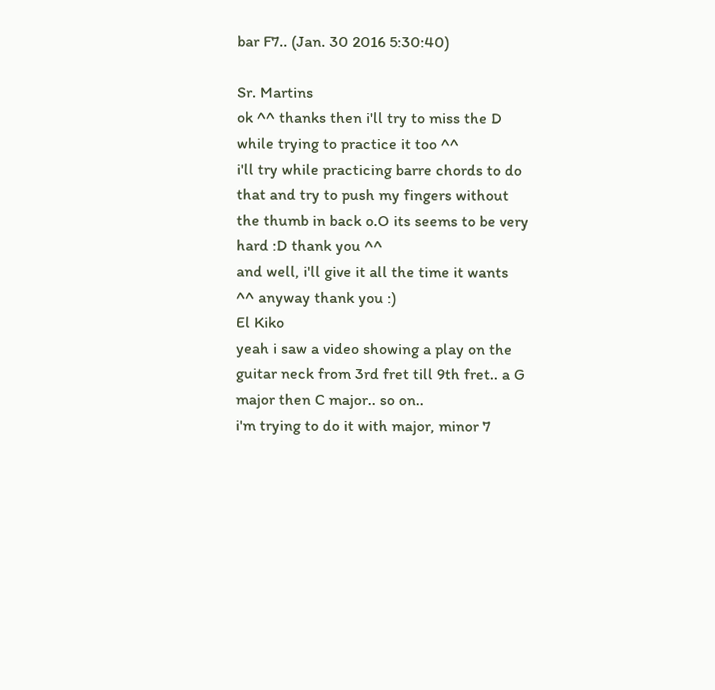bar F7.. (Jan. 30 2016 5:30:40)

Sr. Martins
ok ^^ thanks then i'll try to miss the D while trying to practice it too ^^
i'll try while practicing barre chords to do that and try to push my fingers without the thumb in back o.O its seems to be very hard :D thank you ^^
and well, i'll give it all the time it wants ^^ anyway thank you :)
El Kiko
yeah i saw a video showing a play on the guitar neck from 3rd fret till 9th fret.. a G major then C major.. so on..
i'm trying to do it with major, minor 7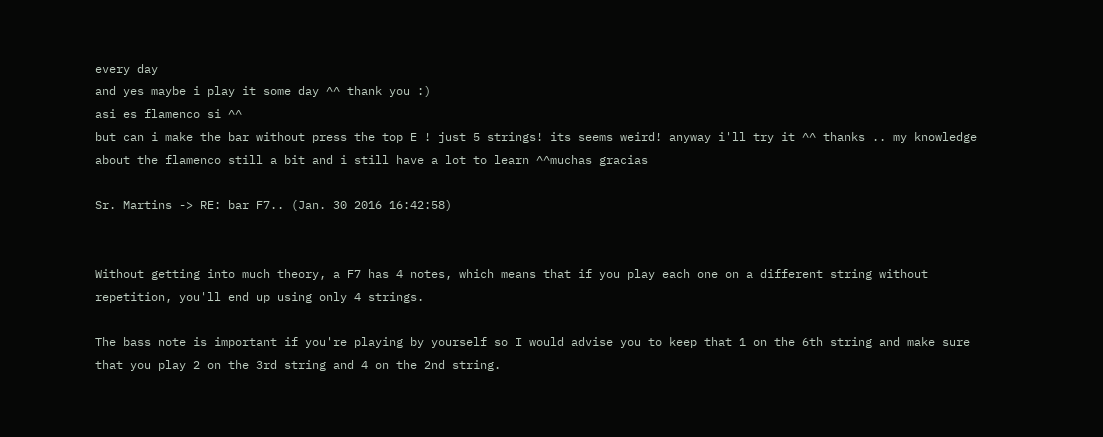every day
and yes maybe i play it some day ^^ thank you :)
asi es flamenco si ^^
but can i make the bar without press the top E ! just 5 strings! its seems weird! anyway i'll try it ^^ thanks .. my knowledge about the flamenco still a bit and i still have a lot to learn ^^muchas gracias

Sr. Martins -> RE: bar F7.. (Jan. 30 2016 16:42:58)


Without getting into much theory, a F7 has 4 notes, which means that if you play each one on a different string without repetition, you'll end up using only 4 strings.

The bass note is important if you're playing by yourself so I would advise you to keep that 1 on the 6th string and make sure that you play 2 on the 3rd string and 4 on the 2nd string.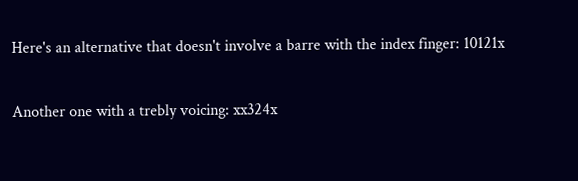Here's an alternative that doesn't involve a barre with the index finger: 10121x

Another one with a trebly voicing: xx324x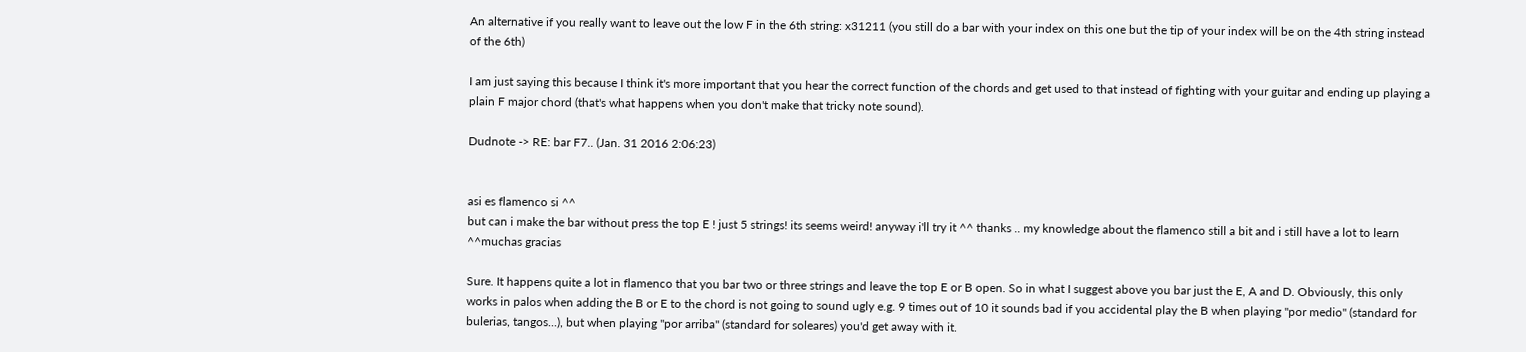An alternative if you really want to leave out the low F in the 6th string: x31211 (you still do a bar with your index on this one but the tip of your index will be on the 4th string instead of the 6th)

I am just saying this because I think it's more important that you hear the correct function of the chords and get used to that instead of fighting with your guitar and ending up playing a plain F major chord (that's what happens when you don't make that tricky note sound).

Dudnote -> RE: bar F7.. (Jan. 31 2016 2:06:23)


asi es flamenco si ^^
but can i make the bar without press the top E ! just 5 strings! its seems weird! anyway i'll try it ^^ thanks .. my knowledge about the flamenco still a bit and i still have a lot to learn ^^muchas gracias

Sure. It happens quite a lot in flamenco that you bar two or three strings and leave the top E or B open. So in what I suggest above you bar just the E, A and D. Obviously, this only works in palos when adding the B or E to the chord is not going to sound ugly e.g. 9 times out of 10 it sounds bad if you accidental play the B when playing "por medio" (standard for bulerias, tangos...), but when playing "por arriba" (standard for soleares) you'd get away with it.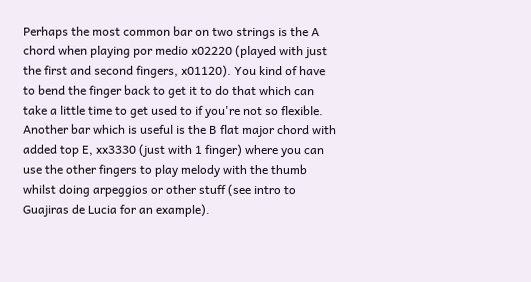Perhaps the most common bar on two strings is the A chord when playing por medio x02220 (played with just the first and second fingers, x01120). You kind of have to bend the finger back to get it to do that which can take a little time to get used to if you're not so flexible. Another bar which is useful is the B flat major chord with added top E, xx3330 (just with 1 finger) where you can use the other fingers to play melody with the thumb whilst doing arpeggios or other stuff (see intro to Guajiras de Lucia for an example).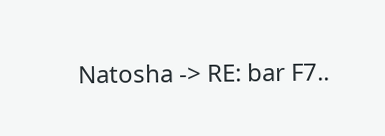Natosha -> RE: bar F7..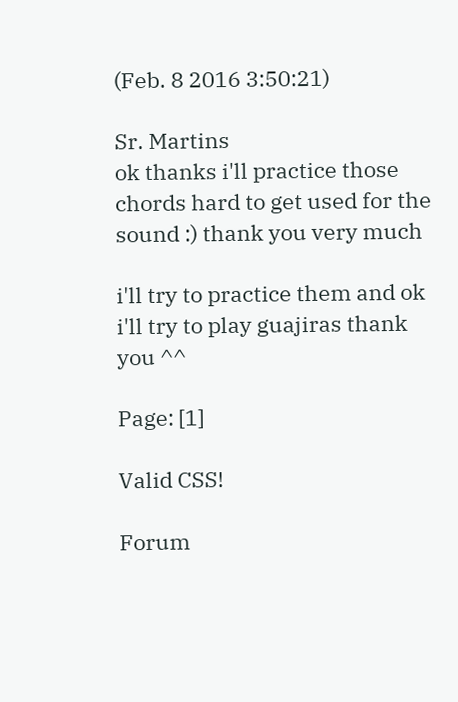(Feb. 8 2016 3:50:21)

Sr. Martins
ok thanks i'll practice those chords hard to get used for the sound :) thank you very much

i'll try to practice them and ok i'll try to play guajiras thank you ^^

Page: [1]

Valid CSS!

Forum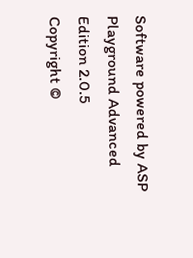Software powered by ASP Playground Advanced Edition 2.0.5
Copyright ©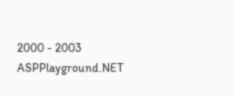2000 - 2003 ASPPlayground.NET